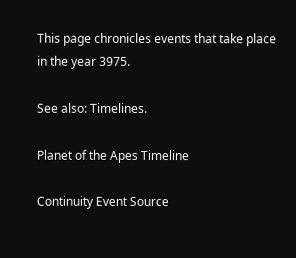This page chronicles events that take place in the year 3975.

See also: Timelines.

Planet of the Apes Timeline

Continuity Event Source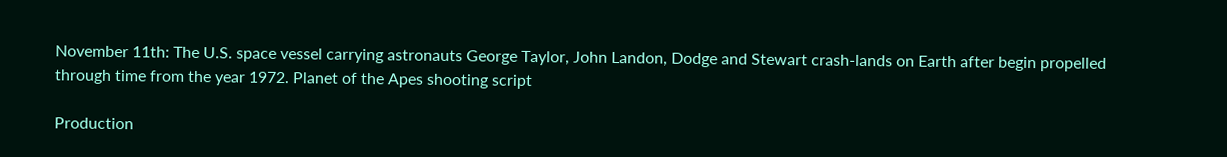November 11th: The U.S. space vessel carrying astronauts George Taylor, John Landon, Dodge and Stewart crash-lands on Earth after begin propelled through time from the year 1972. Planet of the Apes shooting script

Production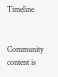Timeline


Community content is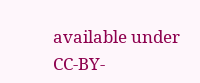available under CC-BY-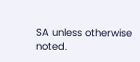SA unless otherwise noted.